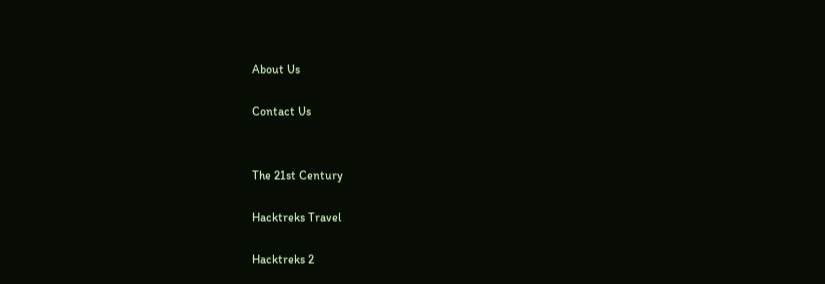About Us

Contact Us


The 21st Century

Hacktreks Travel

Hacktreks 2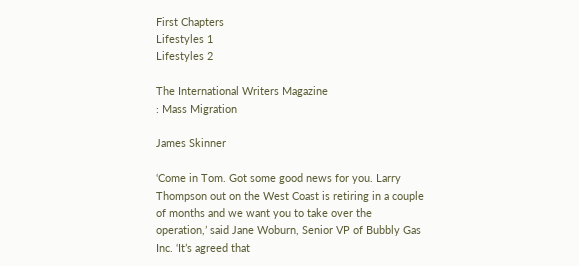First Chapters
Lifestyles 1
Lifestyles 2

The International Writers Magazine
: Mass Migration

James Skinner

‘Come in Tom. Got some good news for you. Larry Thompson out on the West Coast is retiring in a couple of months and we want you to take over the operation,’ said Jane Woburn, Senior VP of Bubbly Gas Inc. ‘It’s agreed that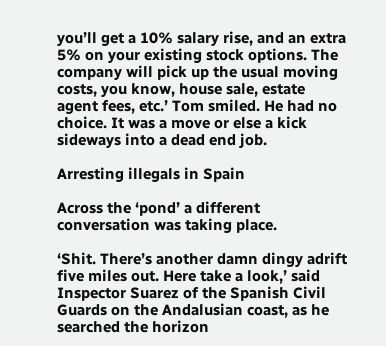you’ll get a 10% salary rise, and an extra 5% on your existing stock options. The company will pick up the usual moving costs, you know, house sale, estate agent fees, etc.’ Tom smiled. He had no choice. It was a move or else a kick sideways into a dead end job.

Arresting illegals in Spain

Across the ‘pond’ a different conversation was taking place.

‘Shit. There’s another damn dingy adrift five miles out. Here take a look,’ said Inspector Suarez of the Spanish Civil Guards on the Andalusian coast, as he searched the horizon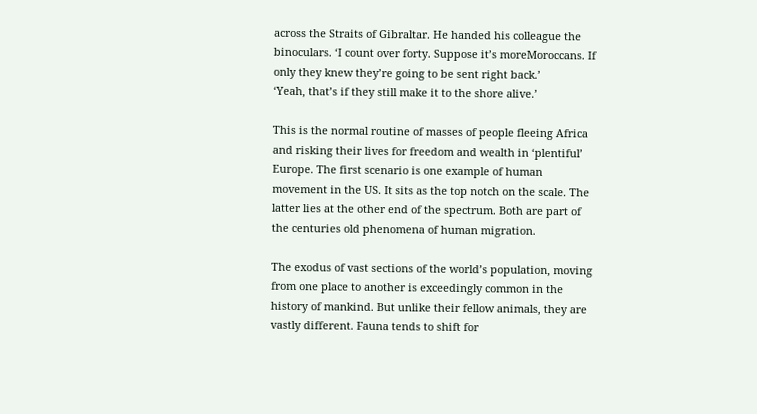across the Straits of Gibraltar. He handed his colleague the binoculars. ‘I count over forty. Suppose it’s moreMoroccans. If only they knew they’re going to be sent right back.’
‘Yeah, that’s if they still make it to the shore alive.’

This is the normal routine of masses of people fleeing Africa and risking their lives for freedom and wealth in ‘plentiful’ Europe. The first scenario is one example of human movement in the US. It sits as the top notch on the scale. The latter lies at the other end of the spectrum. Both are part of the centuries old phenomena of human migration.

The exodus of vast sections of the world’s population, moving from one place to another is exceedingly common in the history of mankind. But unlike their fellow animals, they are vastly different. Fauna tends to shift for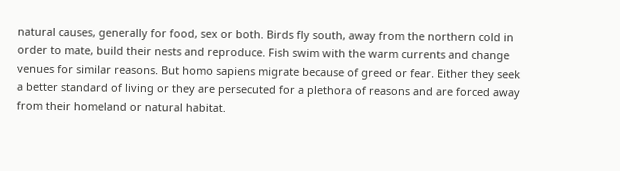natural causes, generally for food, sex or both. Birds fly south, away from the northern cold in order to mate, build their nests and reproduce. Fish swim with the warm currents and change venues for similar reasons. But homo sapiens migrate because of greed or fear. Either they seek a better standard of living or they are persecuted for a plethora of reasons and are forced away from their homeland or natural habitat.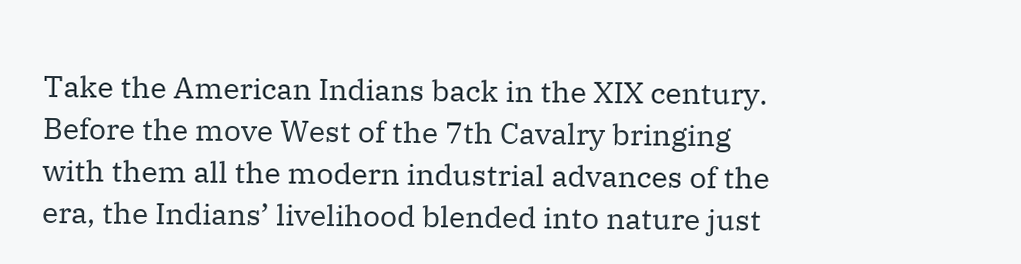Take the American Indians back in the XIX century. Before the move West of the 7th Cavalry bringing with them all the modern industrial advances of the era, the Indians’ livelihood blended into nature just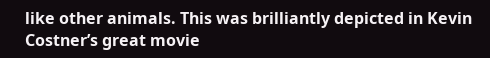like other animals. This was brilliantly depicted in Kevin Costner’s great movie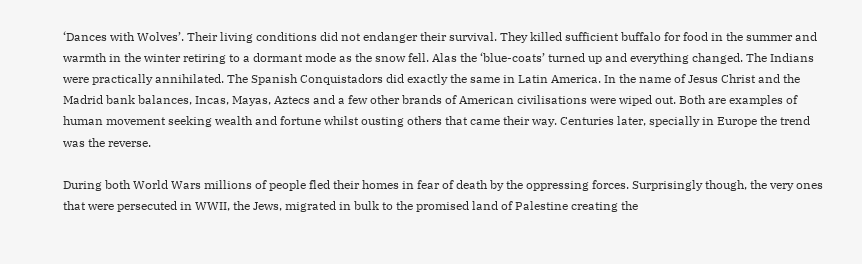‘Dances with Wolves’. Their living conditions did not endanger their survival. They killed sufficient buffalo for food in the summer and warmth in the winter retiring to a dormant mode as the snow fell. Alas the ‘blue-coats’ turned up and everything changed. The Indians were practically annihilated. The Spanish Conquistadors did exactly the same in Latin America. In the name of Jesus Christ and the Madrid bank balances, Incas, Mayas, Aztecs and a few other brands of American civilisations were wiped out. Both are examples of human movement seeking wealth and fortune whilst ousting others that came their way. Centuries later, specially in Europe the trend was the reverse.

During both World Wars millions of people fled their homes in fear of death by the oppressing forces. Surprisingly though, the very ones that were persecuted in WWII, the Jews, migrated in bulk to the promised land of Palestine creating the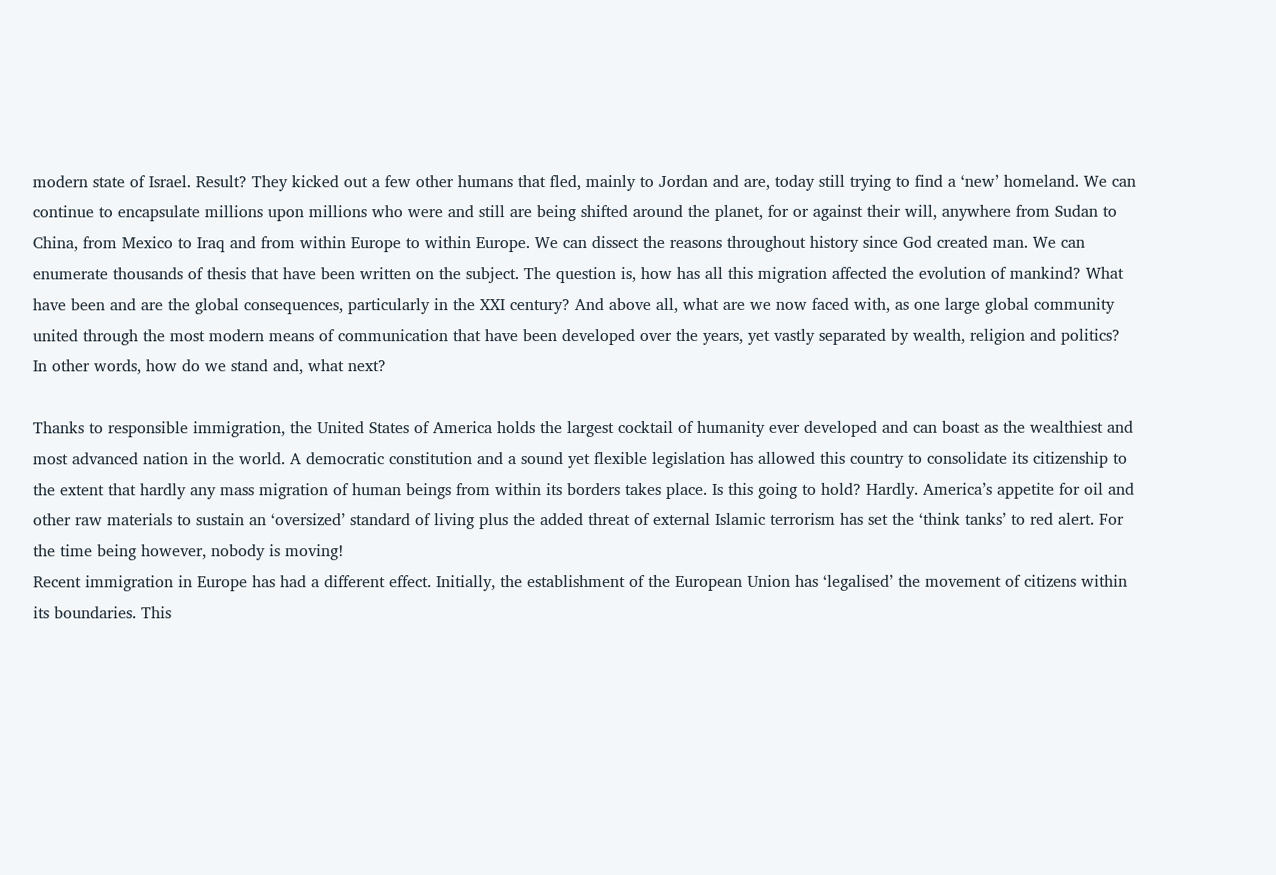modern state of Israel. Result? They kicked out a few other humans that fled, mainly to Jordan and are, today still trying to find a ‘new’ homeland. We can continue to encapsulate millions upon millions who were and still are being shifted around the planet, for or against their will, anywhere from Sudan to China, from Mexico to Iraq and from within Europe to within Europe. We can dissect the reasons throughout history since God created man. We can enumerate thousands of thesis that have been written on the subject. The question is, how has all this migration affected the evolution of mankind? What have been and are the global consequences, particularly in the XXI century? And above all, what are we now faced with, as one large global community united through the most modern means of communication that have been developed over the years, yet vastly separated by wealth, religion and politics? In other words, how do we stand and, what next?

Thanks to responsible immigration, the United States of America holds the largest cocktail of humanity ever developed and can boast as the wealthiest and most advanced nation in the world. A democratic constitution and a sound yet flexible legislation has allowed this country to consolidate its citizenship to the extent that hardly any mass migration of human beings from within its borders takes place. Is this going to hold? Hardly. America’s appetite for oil and other raw materials to sustain an ‘oversized’ standard of living plus the added threat of external Islamic terrorism has set the ‘think tanks’ to red alert. For the time being however, nobody is moving!
Recent immigration in Europe has had a different effect. Initially, the establishment of the European Union has ‘legalised’ the movement of citizens within its boundaries. This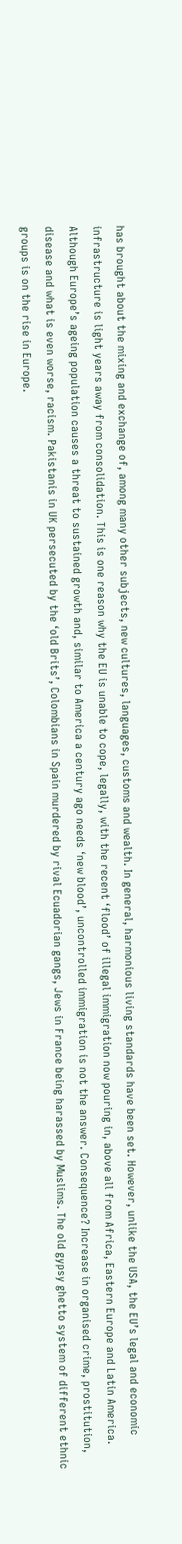has brought about the mixing and exchange of, among many other subjects, new cultures, languages, customs and wealth. In general, harmonious living standards have been set. However, unlike the USA, the EU’s legal and economic infrastructure is light years away from consolidation. This is one reason why the EU is unable to cope, legally, with the recent ‘flood’ of illegal immigration now pouring in, above all from Africa, Eastern Europe and Latin America. Although Europe’s ageing population causes a threat to sustained growth and, similar to America a century ago needs ‘new blood’, uncontrolled immigration is not the answer. Consequence? Increase in organised crime, prostitution, disease and what is even worse, racism. Pakistanis in UK persecuted by the ‘old Brits’, Colombians in Spain murdered by rival Ecuadorian gangs, Jews in France being harassed by Muslims. The old gypsy ghetto system of different ethnic groups is on the rise in Europe.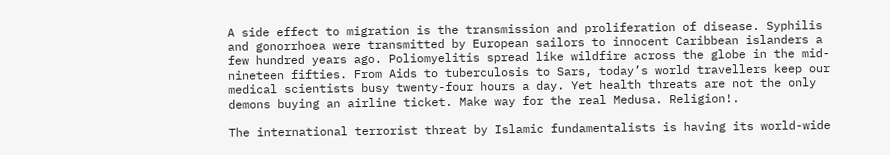A side effect to migration is the transmission and proliferation of disease. Syphilis and gonorrhoea were transmitted by European sailors to innocent Caribbean islanders a few hundred years ago. Poliomyelitis spread like wildfire across the globe in the mid-nineteen fifties. From Aids to tuberculosis to Sars, today’s world travellers keep our medical scientists busy twenty-four hours a day. Yet health threats are not the only demons buying an airline ticket. Make way for the real Medusa. Religion!.

The international terrorist threat by Islamic fundamentalists is having its world-wide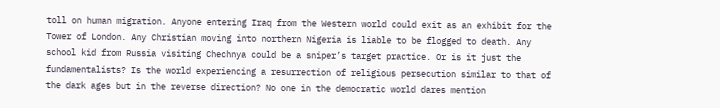toll on human migration. Anyone entering Iraq from the Western world could exit as an exhibit for the Tower of London. Any Christian moving into northern Nigeria is liable to be flogged to death. Any school kid from Russia visiting Chechnya could be a sniper’s target practice. Or is it just the fundamentalists? Is the world experiencing a resurrection of religious persecution similar to that of the dark ages but in the reverse direction? No one in the democratic world dares mention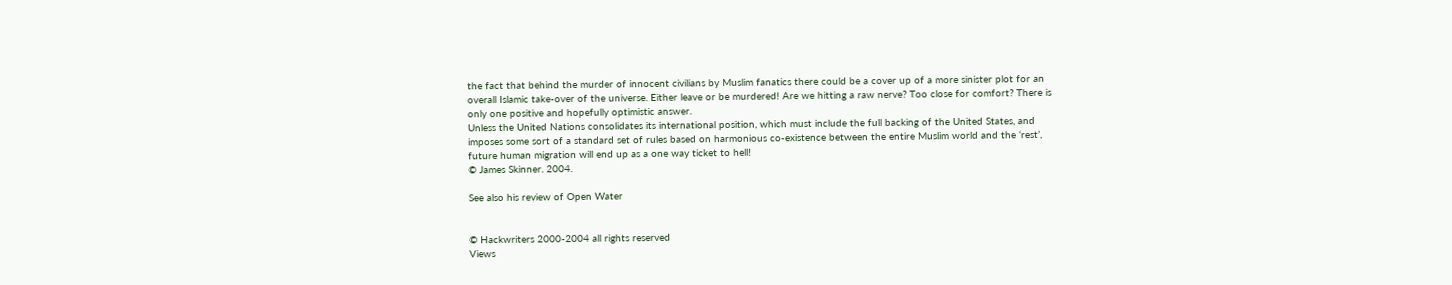the fact that behind the murder of innocent civilians by Muslim fanatics there could be a cover up of a more sinister plot for an overall Islamic take-over of the universe. Either leave or be murdered! Are we hitting a raw nerve? Too close for comfort? There is only one positive and hopefully optimistic answer.
Unless the United Nations consolidates its international position, which must include the full backing of the United States, and imposes some sort of a standard set of rules based on harmonious co-existence between the entire Muslim world and the ‘rest’, future human migration will end up as a one way ticket to hell!
© James Skinner. 2004.

See also his review of Open Water


© Hackwriters 2000-2004 all rights reserved
Views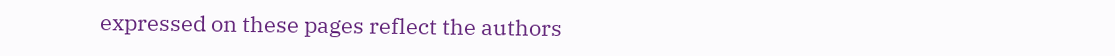expressed on these pages reflect the authors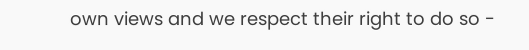own views and we respect their right to do so -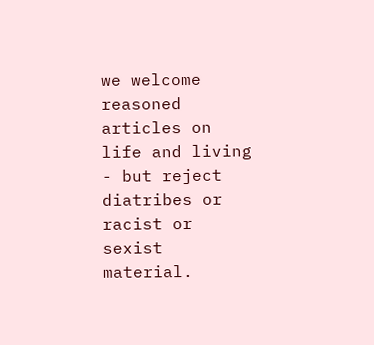we welcome reasoned articles on life and living - but reject diatribes or racist or sexist material.